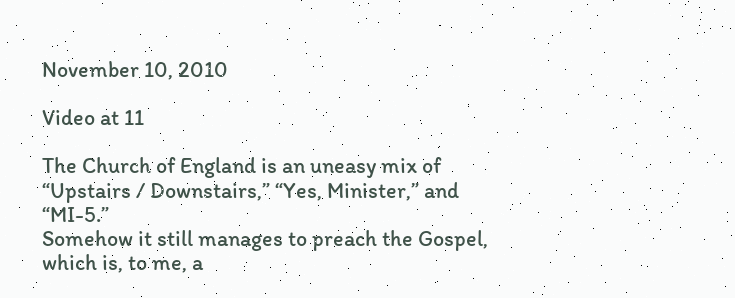November 10, 2010

Video at 11

The Church of England is an uneasy mix of “Upstairs / Downstairs,” “Yes, Minister,” and “MI-5.”
Somehow it still manages to preach the Gospel, which is, to me, a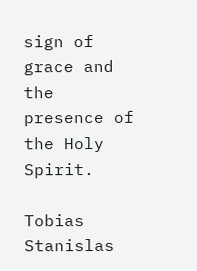sign of grace and the presence of the Holy Spirit.

Tobias Stanislas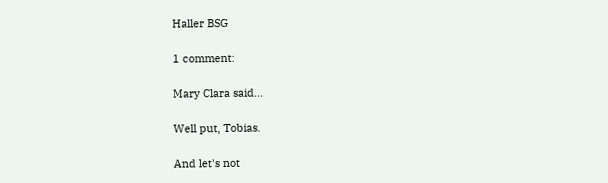Haller BSG

1 comment:

Mary Clara said...

Well put, Tobias.

And let's not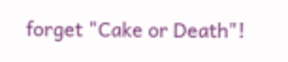forget "Cake or Death"!